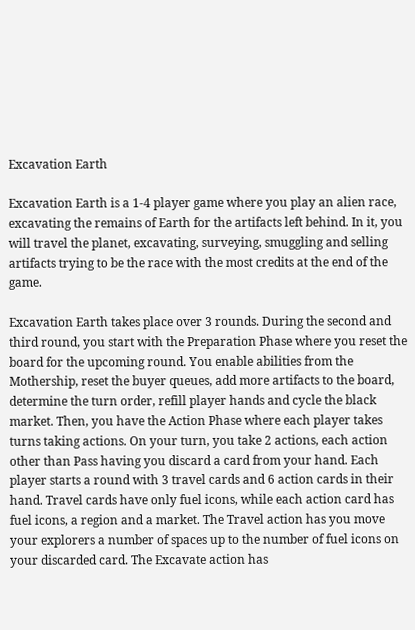Excavation Earth

Excavation Earth is a 1-4 player game where you play an alien race, excavating the remains of Earth for the artifacts left behind. In it, you will travel the planet, excavating, surveying, smuggling and selling artifacts trying to be the race with the most credits at the end of the game.

Excavation Earth takes place over 3 rounds. During the second and third round, you start with the Preparation Phase where you reset the board for the upcoming round. You enable abilities from the Mothership, reset the buyer queues, add more artifacts to the board, determine the turn order, refill player hands and cycle the black market. Then, you have the Action Phase where each player takes turns taking actions. On your turn, you take 2 actions, each action other than Pass having you discard a card from your hand. Each player starts a round with 3 travel cards and 6 action cards in their hand. Travel cards have only fuel icons, while each action card has fuel icons, a region and a market. The Travel action has you move your explorers a number of spaces up to the number of fuel icons on your discarded card. The Excavate action has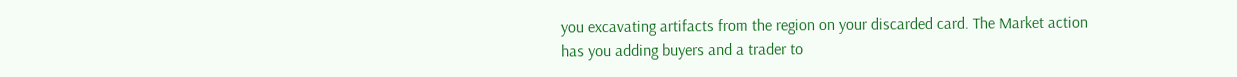you excavating artifacts from the region on your discarded card. The Market action has you adding buyers and a trader to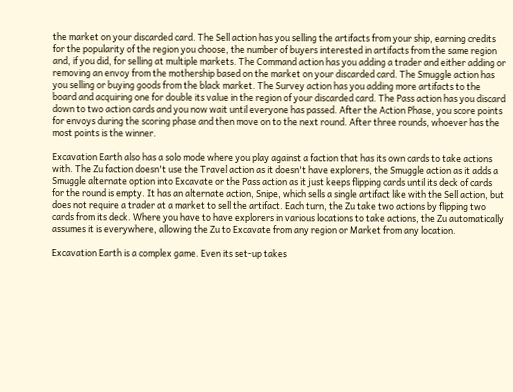the market on your discarded card. The Sell action has you selling the artifacts from your ship, earning credits for the popularity of the region you choose, the number of buyers interested in artifacts from the same region and, if you did, for selling at multiple markets. The Command action has you adding a trader and either adding or removing an envoy from the mothership based on the market on your discarded card. The Smuggle action has you selling or buying goods from the black market. The Survey action has you adding more artifacts to the board and acquiring one for double its value in the region of your discarded card. The Pass action has you discard down to two action cards and you now wait until everyone has passed. After the Action Phase, you score points for envoys during the scoring phase and then move on to the next round. After three rounds, whoever has the most points is the winner.

Excavation Earth also has a solo mode where you play against a faction that has its own cards to take actions with. The Zu faction doesn't use the Travel action as it doesn't have explorers, the Smuggle action as it adds a Smuggle alternate option into Excavate or the Pass action as it just keeps flipping cards until its deck of cards for the round is empty. It has an alternate action, Snipe, which sells a single artifact like with the Sell action, but does not require a trader at a market to sell the artifact. Each turn, the Zu take two actions by flipping two cards from its deck. Where you have to have explorers in various locations to take actions, the Zu automatically assumes it is everywhere, allowing the Zu to Excavate from any region or Market from any location.

Excavation Earth is a complex game. Even its set-up takes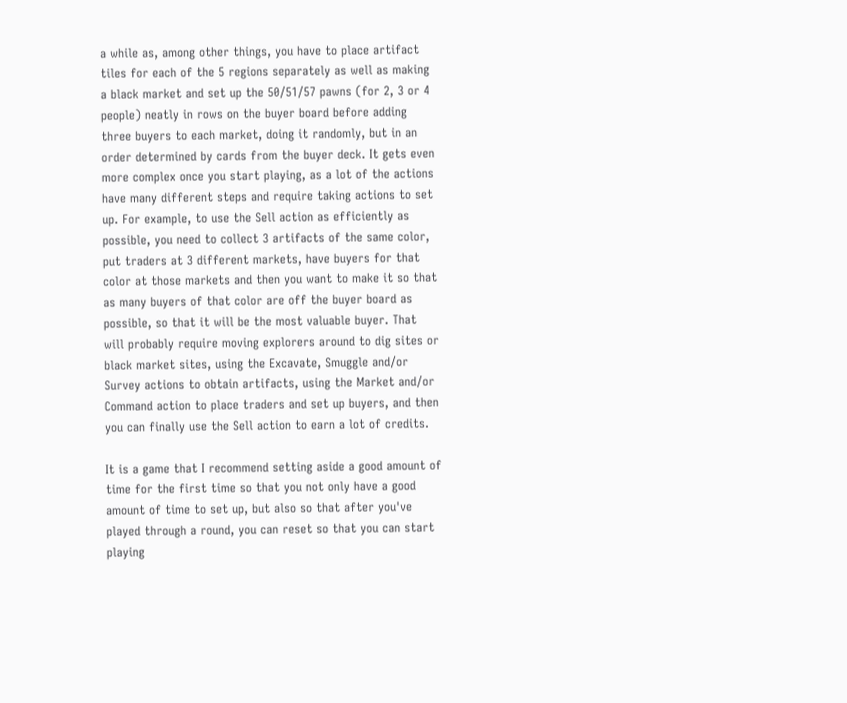a while as, among other things, you have to place artifact tiles for each of the 5 regions separately as well as making a black market and set up the 50/51/57 pawns (for 2, 3 or 4 people) neatly in rows on the buyer board before adding three buyers to each market, doing it randomly, but in an order determined by cards from the buyer deck. It gets even more complex once you start playing, as a lot of the actions have many different steps and require taking actions to set up. For example, to use the Sell action as efficiently as possible, you need to collect 3 artifacts of the same color, put traders at 3 different markets, have buyers for that color at those markets and then you want to make it so that as many buyers of that color are off the buyer board as possible, so that it will be the most valuable buyer. That will probably require moving explorers around to dig sites or black market sites, using the Excavate, Smuggle and/or Survey actions to obtain artifacts, using the Market and/or Command action to place traders and set up buyers, and then you can finally use the Sell action to earn a lot of credits.

It is a game that I recommend setting aside a good amount of time for the first time so that you not only have a good amount of time to set up, but also so that after you've played through a round, you can reset so that you can start playing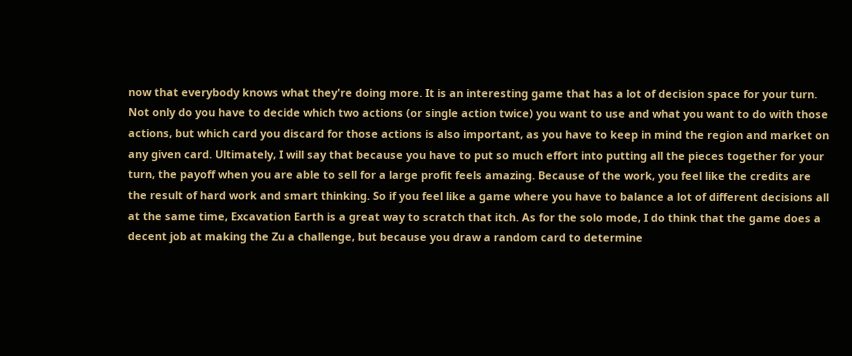now that everybody knows what they're doing more. It is an interesting game that has a lot of decision space for your turn. Not only do you have to decide which two actions (or single action twice) you want to use and what you want to do with those actions, but which card you discard for those actions is also important, as you have to keep in mind the region and market on any given card. Ultimately, I will say that because you have to put so much effort into putting all the pieces together for your turn, the payoff when you are able to sell for a large profit feels amazing. Because of the work, you feel like the credits are the result of hard work and smart thinking. So if you feel like a game where you have to balance a lot of different decisions all at the same time, Excavation Earth is a great way to scratch that itch. As for the solo mode, I do think that the game does a decent job at making the Zu a challenge, but because you draw a random card to determine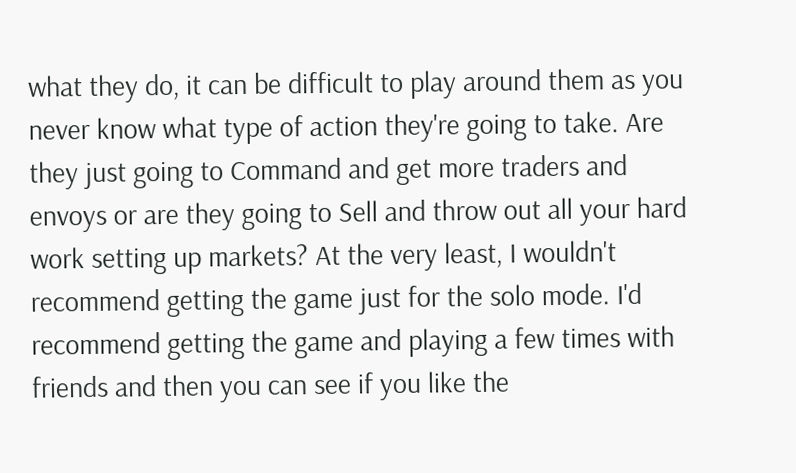what they do, it can be difficult to play around them as you never know what type of action they're going to take. Are they just going to Command and get more traders and envoys or are they going to Sell and throw out all your hard work setting up markets? At the very least, I wouldn't recommend getting the game just for the solo mode. I'd recommend getting the game and playing a few times with friends and then you can see if you like the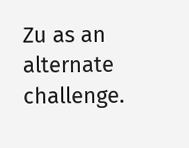Zu as an alternate challenge.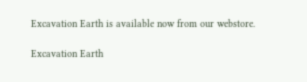Excavation Earth is available now from our webstore.

Excavation Earth